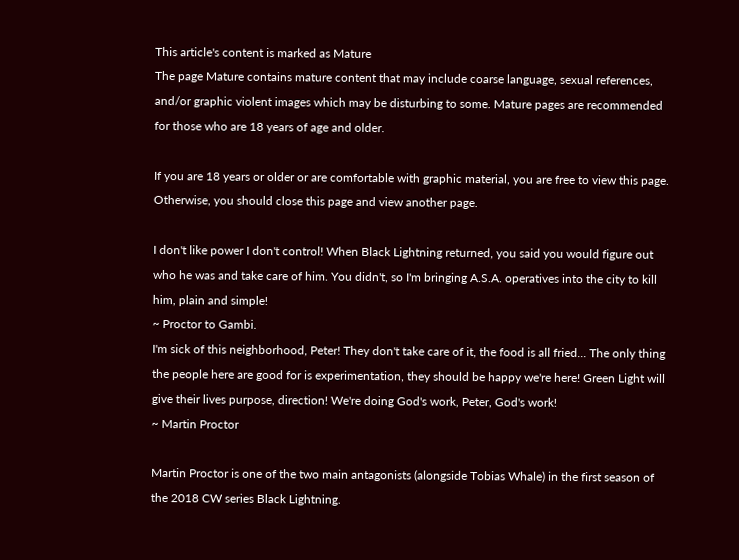This article's content is marked as Mature
The page Mature contains mature content that may include coarse language, sexual references, and/or graphic violent images which may be disturbing to some. Mature pages are recommended for those who are 18 years of age and older.

If you are 18 years or older or are comfortable with graphic material, you are free to view this page. Otherwise, you should close this page and view another page.

I don't like power I don't control! When Black Lightning returned, you said you would figure out who he was and take care of him. You didn't, so I'm bringing A.S.A. operatives into the city to kill him, plain and simple!
~ Proctor to Gambi.
I'm sick of this neighborhood, Peter! They don't take care of it, the food is all fried... The only thing the people here are good for is experimentation, they should be happy we're here! Green Light will give their lives purpose, direction! We're doing God's work, Peter, God's work!
~ Martin Proctor

Martin Proctor is one of the two main antagonists (alongside Tobias Whale) in the first season of the 2018 CW series Black Lightning.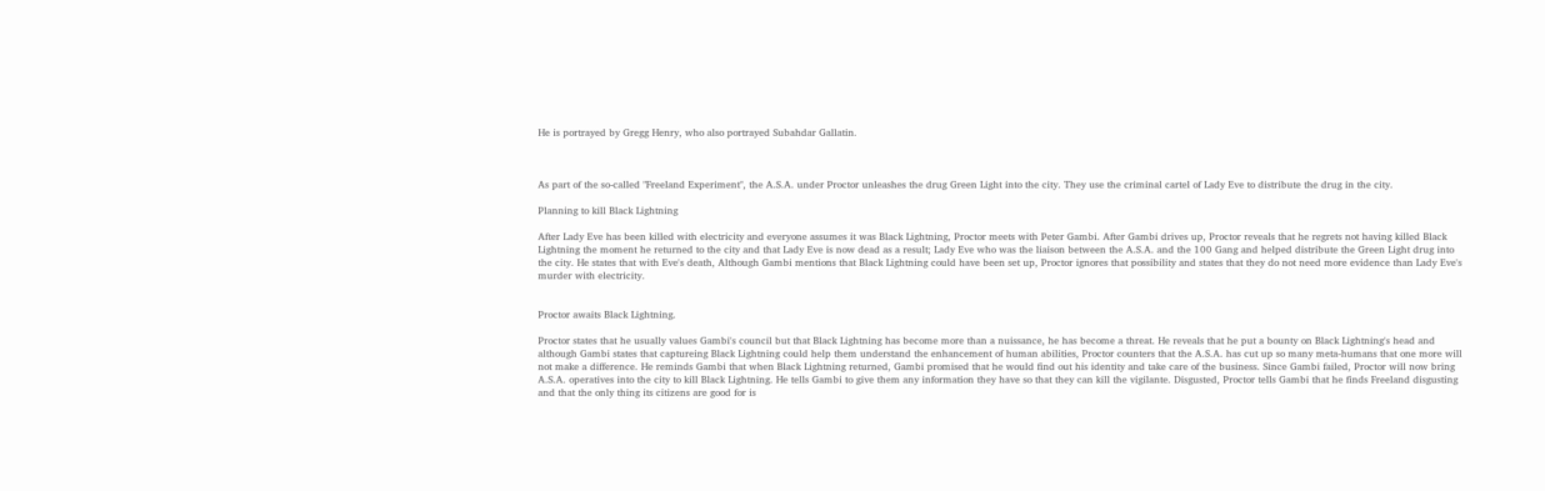He is portrayed by Gregg Henry, who also portrayed Subahdar Gallatin.



As part of the so-called "Freeland Experiment", the A.S.A. under Proctor unleashes the drug Green Light into the city. They use the criminal cartel of Lady Eve to distribute the drug in the city.

Planning to kill Black Lightning

After Lady Eve has been killed with electricity and everyone assumes it was Black Lightning, Proctor meets with Peter Gambi. After Gambi drives up, Proctor reveals that he regrets not having killed Black Lightning the moment he returned to the city and that Lady Eve is now dead as a result; Lady Eve who was the liaison between the A.S.A. and the 100 Gang and helped distribute the Green Light drug into the city. He states that with Eve's death, Although Gambi mentions that Black Lightning could have been set up, Proctor ignores that possibility and states that they do not need more evidence than Lady Eve's murder with electricity.


Proctor awaits Black Lightning.

Proctor states that he usually values Gambi's council but that Black Lightning has become more than a nuissance, he has become a threat. He reveals that he put a bounty on Black Lightning's head and although Gambi states that captureing Black Lightning could help them understand the enhancement of human abilities, Proctor counters that the A.S.A. has cut up so many meta-humans that one more will not make a difference. He reminds Gambi that when Black Lightning returned, Gambi promised that he would find out his identity and take care of the business. Since Gambi failed, Proctor will now bring A.S.A. operatives into the city to kill Black Lightning. He tells Gambi to give them any information they have so that they can kill the vigilante. Disgusted, Proctor tells Gambi that he finds Freeland disgusting and that the only thing its citizens are good for is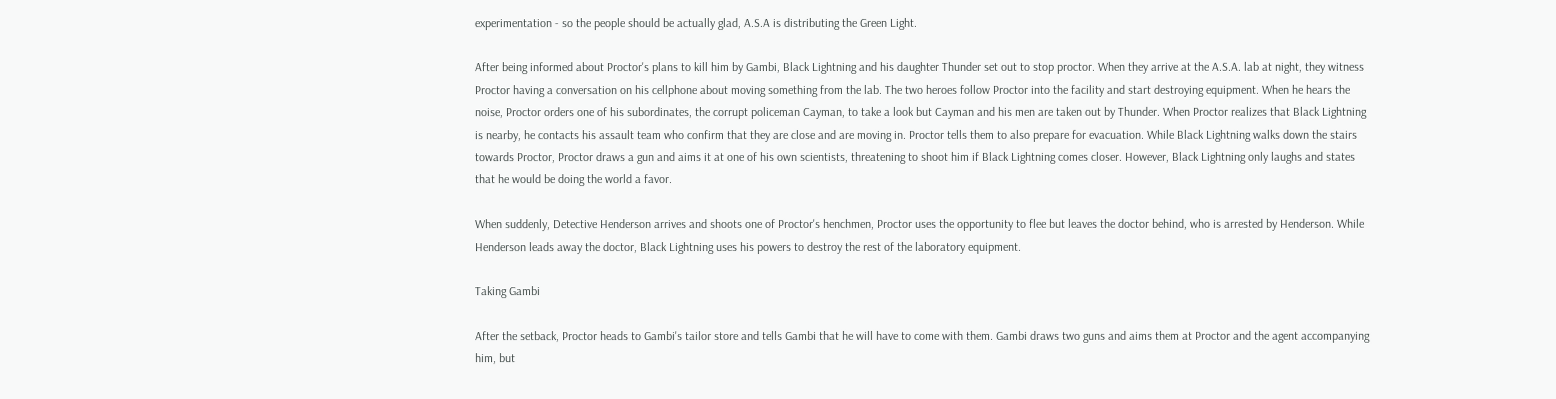experimentation - so the people should be actually glad, A.S.A is distributing the Green Light.

After being informed about Proctor's plans to kill him by Gambi, Black Lightning and his daughter Thunder set out to stop proctor. When they arrive at the A.S.A. lab at night, they witness Proctor having a conversation on his cellphone about moving something from the lab. The two heroes follow Proctor into the facility and start destroying equipment. When he hears the noise, Proctor orders one of his subordinates, the corrupt policeman Cayman, to take a look but Cayman and his men are taken out by Thunder. When Proctor realizes that Black Lightning is nearby, he contacts his assault team who confirm that they are close and are moving in. Proctor tells them to also prepare for evacuation. While Black Lightning walks down the stairs towards Proctor, Proctor draws a gun and aims it at one of his own scientists, threatening to shoot him if Black Lightning comes closer. However, Black Lightning only laughs and states that he would be doing the world a favor.

When suddenly, Detective Henderson arrives and shoots one of Proctor's henchmen, Proctor uses the opportunity to flee but leaves the doctor behind, who is arrested by Henderson. While Henderson leads away the doctor, Black Lightning uses his powers to destroy the rest of the laboratory equipment.

Taking Gambi

After the setback, Proctor heads to Gambi's tailor store and tells Gambi that he will have to come with them. Gambi draws two guns and aims them at Proctor and the agent accompanying him, but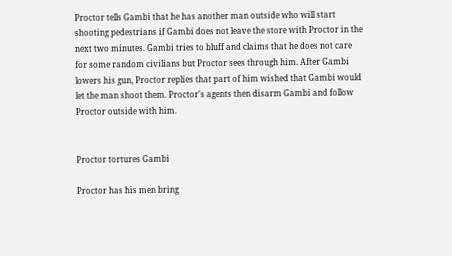Proctor tells Gambi that he has another man outside who will start shooting pedestrians if Gambi does not leave the store with Proctor in the next two minutes. Gambi tries to bluff and claims that he does not care for some random civilians but Proctor sees through him. After Gambi lowers his gun, Proctor replies that part of him wished that Gambi would let the man shoot them. Proctor's agents then disarm Gambi and follow Proctor outside with him.


Proctor tortures Gambi

Proctor has his men bring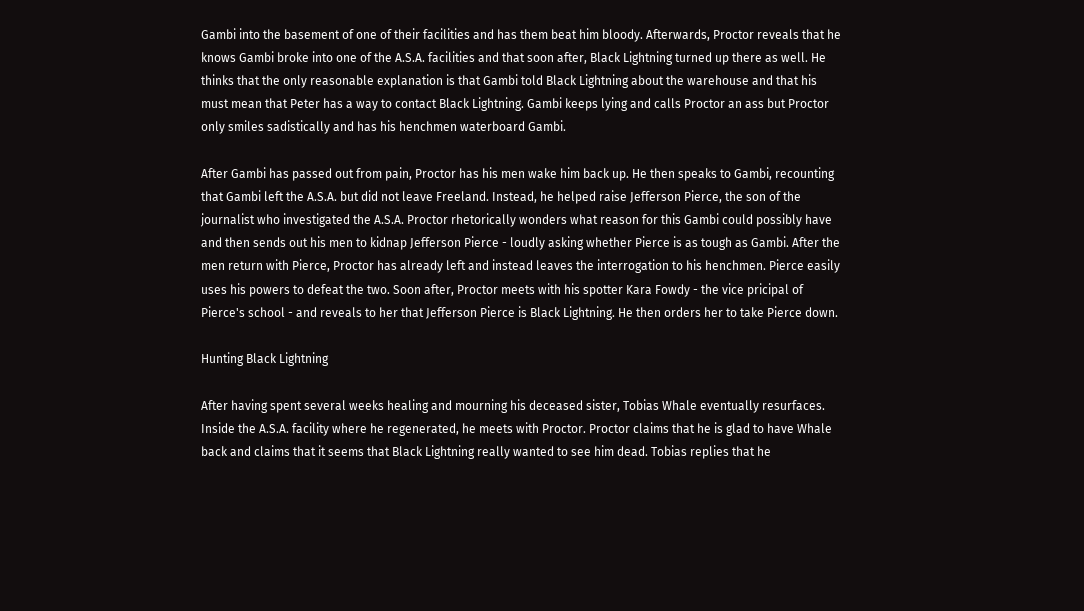Gambi into the basement of one of their facilities and has them beat him bloody. Afterwards, Proctor reveals that he knows Gambi broke into one of the A.S.A. facilities and that soon after, Black Lightning turned up there as well. He thinks that the only reasonable explanation is that Gambi told Black Lightning about the warehouse and that his must mean that Peter has a way to contact Black Lightning. Gambi keeps lying and calls Proctor an ass but Proctor only smiles sadistically and has his henchmen waterboard Gambi.

After Gambi has passed out from pain, Proctor has his men wake him back up. He then speaks to Gambi, recounting that Gambi left the A.S.A. but did not leave Freeland. Instead, he helped raise Jefferson Pierce, the son of the journalist who investigated the A.S.A. Proctor rhetorically wonders what reason for this Gambi could possibly have and then sends out his men to kidnap Jefferson Pierce - loudly asking whether Pierce is as tough as Gambi. After the men return with Pierce, Proctor has already left and instead leaves the interrogation to his henchmen. Pierce easily uses his powers to defeat the two. Soon after, Proctor meets with his spotter Kara Fowdy - the vice pricipal of Pierce's school - and reveals to her that Jefferson Pierce is Black Lightning. He then orders her to take Pierce down.

Hunting Black Lightning

After having spent several weeks healing and mourning his deceased sister, Tobias Whale eventually resurfaces. Inside the A.S.A. facility where he regenerated, he meets with Proctor. Proctor claims that he is glad to have Whale back and claims that it seems that Black Lightning really wanted to see him dead. Tobias replies that he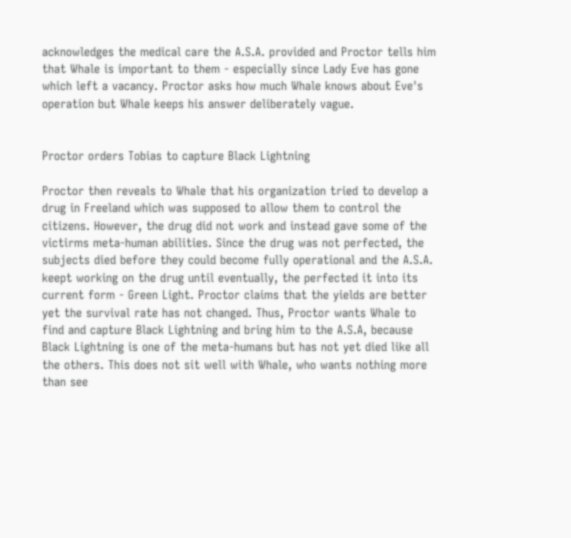acknowledges the medical care the A.S.A. provided and Proctor tells him that Whale is important to them - especially since Lady Eve has gone which left a vacancy. Proctor asks how much Whale knows about Eve's operation but Whale keeps his answer deliberately vague.


Proctor orders Tobias to capture Black Lightning

Proctor then reveals to Whale that his organization tried to develop a drug in Freeland which was supposed to allow them to control the citizens. However, the drug did not work and instead gave some of the victirms meta-human abilities. Since the drug was not perfected, the subjects died before they could become fully operational and the A.S.A. keept working on the drug until eventually, the perfected it into its current form - Green Light. Proctor claims that the yields are better yet the survival rate has not changed. Thus, Proctor wants Whale to find and capture Black Lightning and bring him to the A.S.A, because Black Lightning is one of the meta-humans but has not yet died like all the others. This does not sit well with Whale, who wants nothing more than see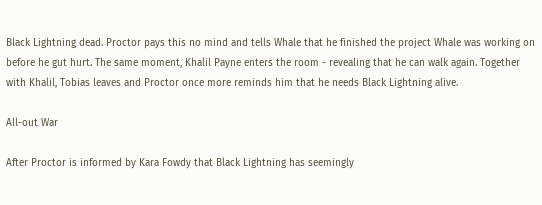Black Lightning dead. Proctor pays this no mind and tells Whale that he finished the project Whale was working on before he gut hurt. The same moment, Khalil Payne enters the room - revealing that he can walk again. Together with Khalil, Tobias leaves and Proctor once more reminds him that he needs Black Lightning alive.

All-out War

After Proctor is informed by Kara Fowdy that Black Lightning has seemingly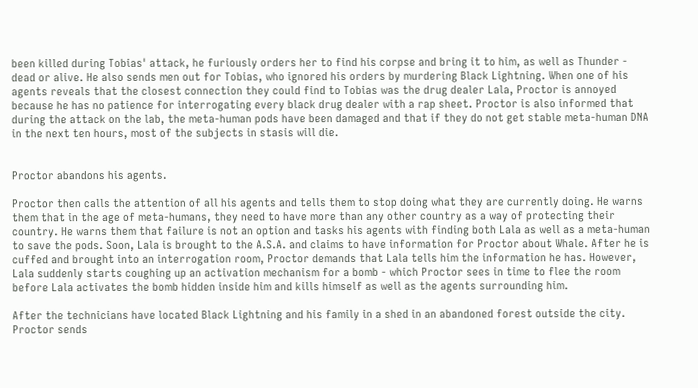been killed during Tobias' attack, he furiously orders her to find his corpse and bring it to him, as well as Thunder - dead or alive. He also sends men out for Tobias, who ignored his orders by murdering Black Lightning. When one of his agents reveals that the closest connection they could find to Tobias was the drug dealer Lala, Proctor is annoyed because he has no patience for interrogating every black drug dealer with a rap sheet. Proctor is also informed that during the attack on the lab, the meta-human pods have been damaged and that if they do not get stable meta-human DNA in the next ten hours, most of the subjects in stasis will die.


Proctor abandons his agents.

Proctor then calls the attention of all his agents and tells them to stop doing what they are currently doing. He warns them that in the age of meta-humans, they need to have more than any other country as a way of protecting their country. He warns them that failure is not an option and tasks his agents with finding both Lala as well as a meta-human to save the pods. Soon, Lala is brought to the A.S.A. and claims to have information for Proctor about Whale. After he is cuffed and brought into an interrogation room, Proctor demands that Lala tells him the information he has. However, Lala suddenly starts coughing up an activation mechanism for a bomb - which Proctor sees in time to flee the room before Lala activates the bomb hidden inside him and kills himself as well as the agents surrounding him.

After the technicians have located Black Lightning and his family in a shed in an abandoned forest outside the city. Proctor sends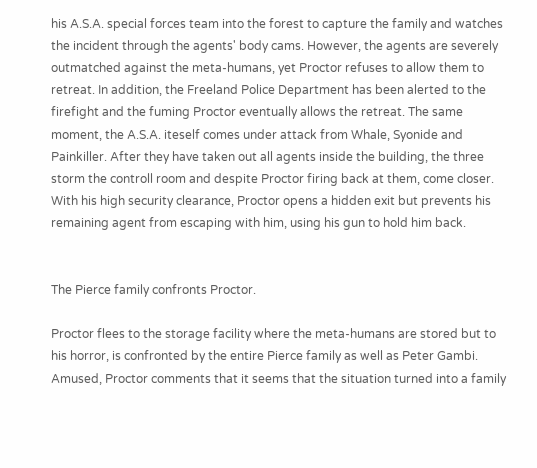his A.S.A. special forces team into the forest to capture the family and watches the incident through the agents' body cams. However, the agents are severely outmatched against the meta-humans, yet Proctor refuses to allow them to retreat. In addition, the Freeland Police Department has been alerted to the firefight and the fuming Proctor eventually allows the retreat. The same moment, the A.S.A. iteself comes under attack from Whale, Syonide and Painkiller. After they have taken out all agents inside the building, the three storm the controll room and despite Proctor firing back at them, come closer. With his high security clearance, Proctor opens a hidden exit but prevents his remaining agent from escaping with him, using his gun to hold him back.


The Pierce family confronts Proctor.

Proctor flees to the storage facility where the meta-humans are stored but to his horror, is confronted by the entire Pierce family as well as Peter Gambi. Amused, Proctor comments that it seems that the situation turned into a family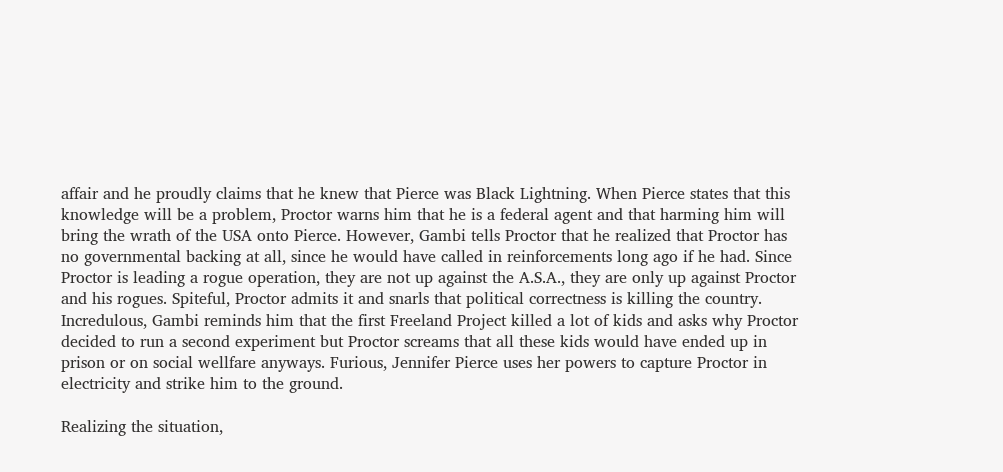affair and he proudly claims that he knew that Pierce was Black Lightning. When Pierce states that this knowledge will be a problem, Proctor warns him that he is a federal agent and that harming him will bring the wrath of the USA onto Pierce. However, Gambi tells Proctor that he realized that Proctor has no governmental backing at all, since he would have called in reinforcements long ago if he had. Since Proctor is leading a rogue operation, they are not up against the A.S.A., they are only up against Proctor and his rogues. Spiteful, Proctor admits it and snarls that political correctness is killing the country. Incredulous, Gambi reminds him that the first Freeland Project killed a lot of kids and asks why Proctor decided to run a second experiment but Proctor screams that all these kids would have ended up in prison or on social wellfare anyways. Furious, Jennifer Pierce uses her powers to capture Proctor in electricity and strike him to the ground.

Realizing the situation,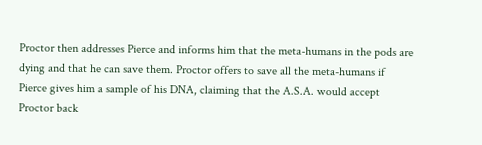Proctor then addresses Pierce and informs him that the meta-humans in the pods are dying and that he can save them. Proctor offers to save all the meta-humans if Pierce gives him a sample of his DNA, claiming that the A.S.A. would accept Proctor back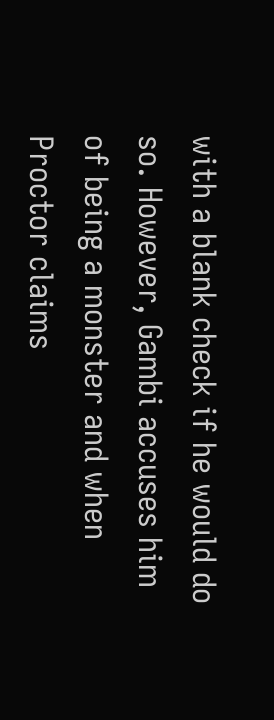with a blank check if he would do so. However, Gambi accuses him of being a monster and when Proctor claims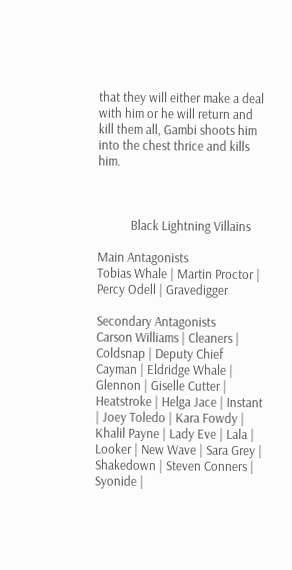that they will either make a deal with him or he will return and kill them all, Gambi shoots him into the chest thrice and kills him.



           Black Lightning Villains

Main Antagonists
Tobias Whale | Martin Proctor | Percy Odell | Gravedigger

Secondary Antagonists
Carson Williams | Cleaners | Coldsnap | Deputy Chief Cayman | Eldridge Whale | Glennon | Giselle Cutter | Heatstroke | Helga Jace | Instant | Joey Toledo | Kara Fowdy | Khalil Payne | Lady Eve | Lala | Looker | New Wave | Sara Grey | Shakedown | Steven Conners | Syonide |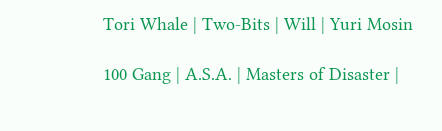Tori Whale | Two-Bits | Will | Yuri Mosin

100 Gang | A.S.A. | Masters of Disaster |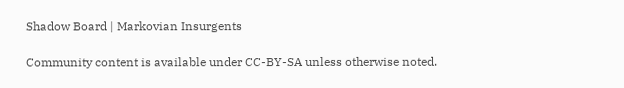Shadow Board | Markovian Insurgents

Community content is available under CC-BY-SA unless otherwise noted.